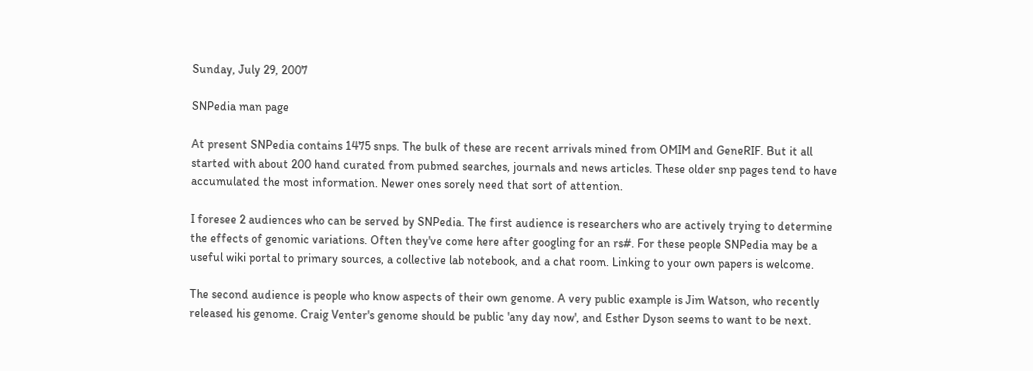Sunday, July 29, 2007

SNPedia man page

At present SNPedia contains 1475 snps. The bulk of these are recent arrivals mined from OMIM and GeneRIF. But it all started with about 200 hand curated from pubmed searches, journals and news articles. These older snp pages tend to have accumulated the most information. Newer ones sorely need that sort of attention.

I foresee 2 audiences who can be served by SNPedia. The first audience is researchers who are actively trying to determine the effects of genomic variations. Often they've come here after googling for an rs#. For these people SNPedia may be a useful wiki portal to primary sources, a collective lab notebook, and a chat room. Linking to your own papers is welcome.

The second audience is people who know aspects of their own genome. A very public example is Jim Watson, who recently released his genome. Craig Venter's genome should be public 'any day now', and Esther Dyson seems to want to be next.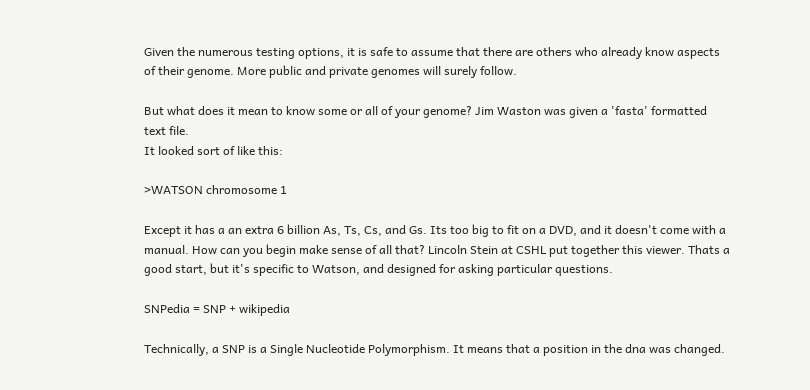Given the numerous testing options, it is safe to assume that there are others who already know aspects of their genome. More public and private genomes will surely follow.

But what does it mean to know some or all of your genome? Jim Waston was given a 'fasta' formatted text file.
It looked sort of like this:

>WATSON chromosome 1

Except it has a an extra 6 billion As, Ts, Cs, and Gs. Its too big to fit on a DVD, and it doesn't come with a manual. How can you begin make sense of all that? Lincoln Stein at CSHL put together this viewer. Thats a good start, but it's specific to Watson, and designed for asking particular questions.

SNPedia = SNP + wikipedia

Technically, a SNP is a Single Nucleotide Polymorphism. It means that a position in the dna was changed.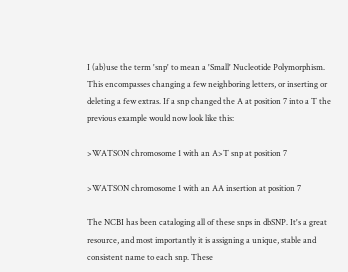I (ab)use the term 'snp' to mean a 'Small' Nucleotide Polymorphism. This encompasses changing a few neighboring letters, or inserting or deleting a few extras. If a snp changed the A at position 7 into a T the previous example would now look like this:

>WATSON chromosome 1 with an A>T snp at position 7

>WATSON chromosome 1 with an AA insertion at position 7

The NCBI has been cataloging all of these snps in dbSNP. It's a great resource, and most importantly it is assigning a unique, stable and consistent name to each snp. These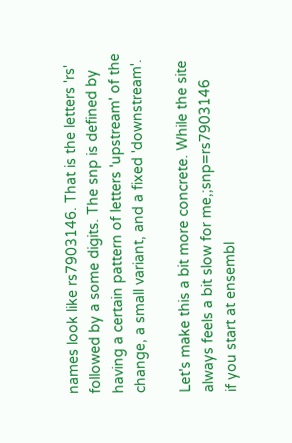names look like rs7903146. That is the letters 'rs' followed by a some digits. The snp is defined by having a certain pattern of letters 'upstream' of the change, a small variant, and a fixed 'downstream'.

Let's make this a bit more concrete. While the site always feels a bit slow for me,;snp=rs7903146
if you start at ensembl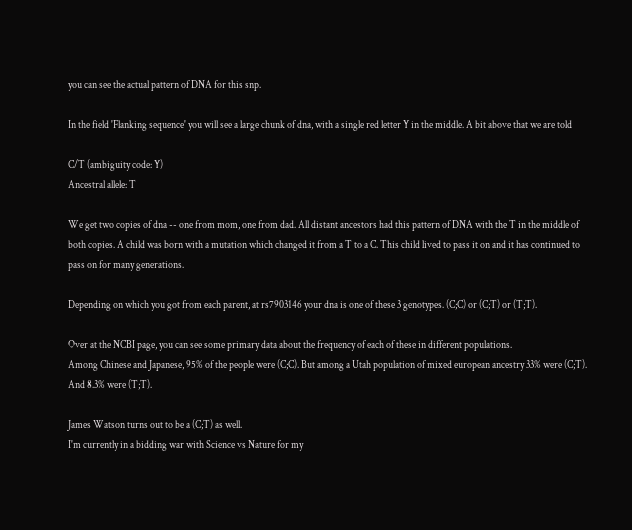you can see the actual pattern of DNA for this snp.

In the field 'Flanking sequence' you will see a large chunk of dna, with a single red letter Y in the middle. A bit above that we are told

C/T (ambiguity code: Y)
Ancestral allele: T

We get two copies of dna -- one from mom, one from dad. All distant ancestors had this pattern of DNA with the T in the middle of both copies. A child was born with a mutation which changed it from a T to a C. This child lived to pass it on and it has continued to pass on for many generations.

Depending on which you got from each parent, at rs7903146 your dna is one of these 3 genotypes. (C;C) or (C;T) or (T;T).

Over at the NCBI page, you can see some primary data about the frequency of each of these in different populations.
Among Chinese and Japanese, 95% of the people were (C;C). But among a Utah population of mixed european ancestry 33% were (C;T). And 8.3% were (T;T).

James Watson turns out to be a (C;T) as well.
I'm currently in a bidding war with Science vs Nature for my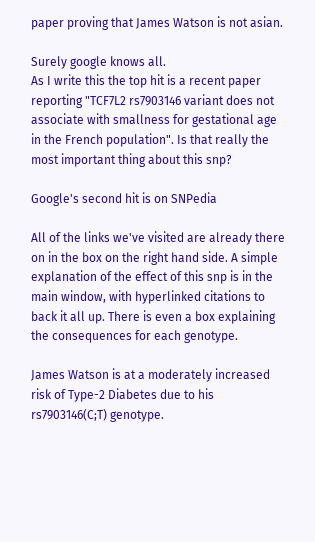paper proving that James Watson is not asian.

Surely google knows all.
As I write this the top hit is a recent paper reporting "TCF7L2 rs7903146 variant does not associate with smallness for gestational age in the French population". Is that really the most important thing about this snp?

Google's second hit is on SNPedia

All of the links we've visited are already there on in the box on the right hand side. A simple explanation of the effect of this snp is in the main window, with hyperlinked citations to back it all up. There is even a box explaining the consequences for each genotype.

James Watson is at a moderately increased risk of Type-2 Diabetes due to his rs7903146(C;T) genotype.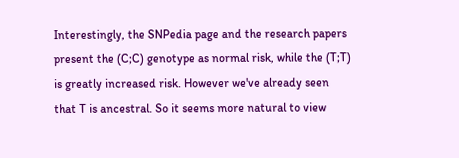Interestingly, the SNPedia page and the research papers present the (C;C) genotype as normal risk, while the (T;T) is greatly increased risk. However we've already seen that T is ancestral. So it seems more natural to view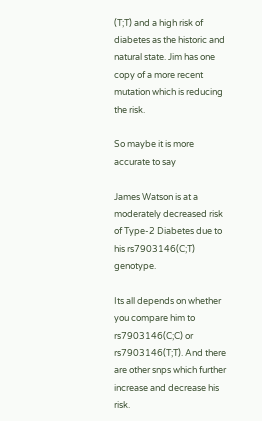(T;T) and a high risk of diabetes as the historic and natural state. Jim has one copy of a more recent mutation which is reducing the risk.

So maybe it is more accurate to say

James Watson is at a moderately decreased risk of Type-2 Diabetes due to his rs7903146(C;T) genotype.

Its all depends on whether you compare him to rs7903146(C;C) or rs7903146(T;T). And there are other snps which further increase and decrease his risk.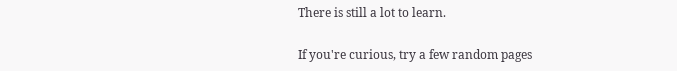There is still a lot to learn.

If you're curious, try a few random pages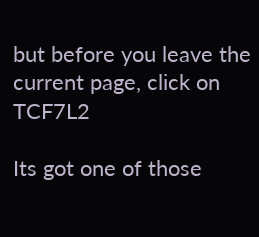but before you leave the current page, click on TCF7L2

Its got one of those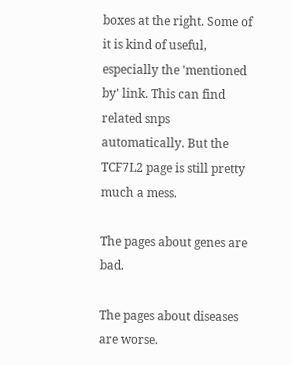boxes at the right. Some of it is kind of useful, especially the 'mentioned by' link. This can find related snps automatically. But the TCF7L2 page is still pretty much a mess.

The pages about genes are bad.

The pages about diseases are worse.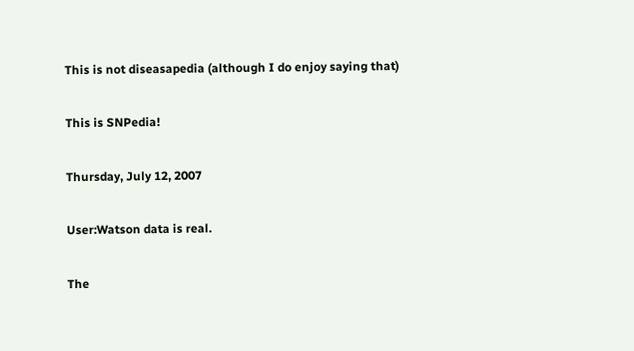This is not diseasapedia (although I do enjoy saying that)

This is SNPedia!

Thursday, July 12, 2007

User:Watson data is real.

The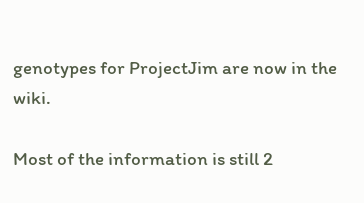genotypes for ProjectJim are now in the wiki.

Most of the information is still 2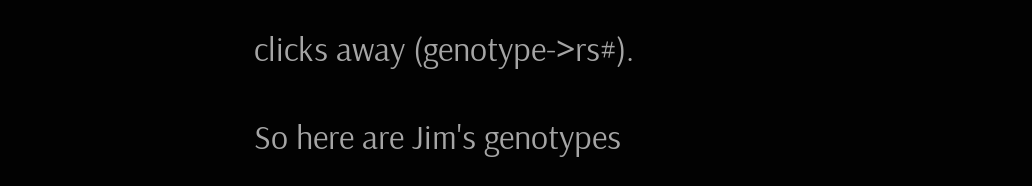clicks away (genotype->rs#).

So here are Jim's genotypes